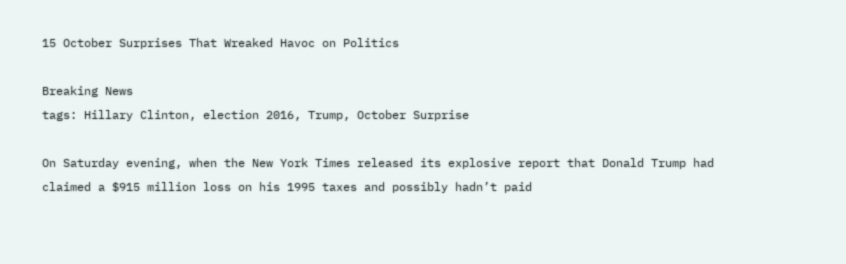15 October Surprises That Wreaked Havoc on Politics

Breaking News
tags: Hillary Clinton, election 2016, Trump, October Surprise

On Saturday evening, when the New York Times released its explosive report that Donald Trump had claimed a $915 million loss on his 1995 taxes and possibly hadn’t paid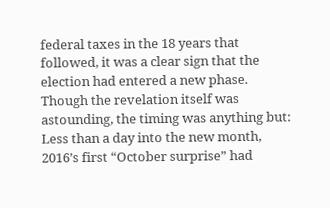federal taxes in the 18 years that followed, it was a clear sign that the election had entered a new phase. Though the revelation itself was astounding, the timing was anything but: Less than a day into the new month, 2016’s first “October surprise” had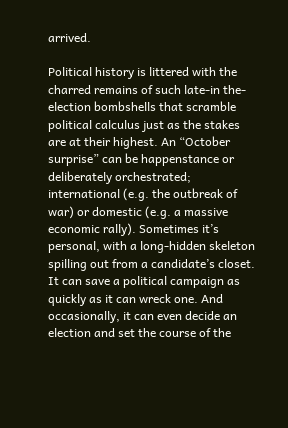arrived.

Political history is littered with the charred remains of such late-in the-election bombshells that scramble political calculus just as the stakes are at their highest. An “October surprise” can be happenstance or deliberately orchestrated; international (e.g. the outbreak of war) or domestic (e.g. a massive economic rally). Sometimes it’s personal, with a long-hidden skeleton spilling out from a candidate’s closet. It can save a political campaign as quickly as it can wreck one. And occasionally, it can even decide an election and set the course of the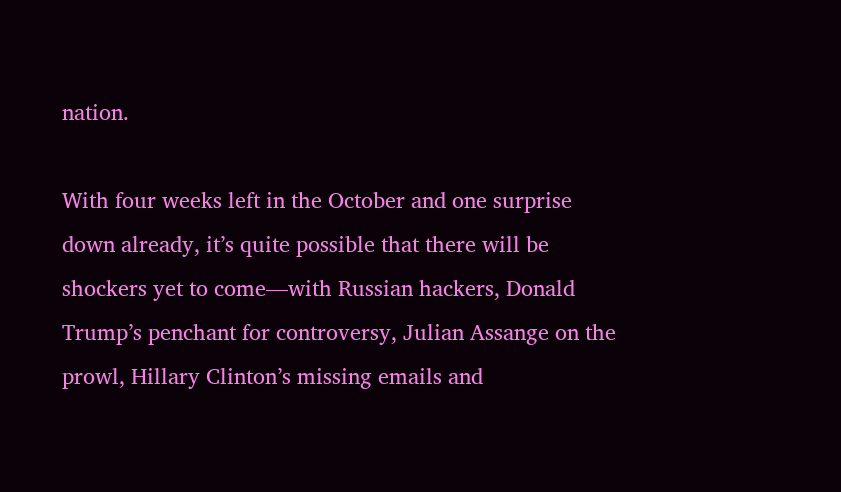nation.

With four weeks left in the October and one surprise down already, it’s quite possible that there will be shockers yet to come—with Russian hackers, Donald Trump’s penchant for controversy, Julian Assange on the prowl, Hillary Clinton’s missing emails and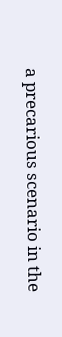a precarious scenario in the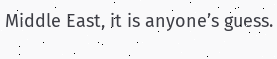Middle East, it is anyone’s guess.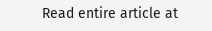Read entire article at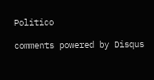Politico

comments powered by Disqus